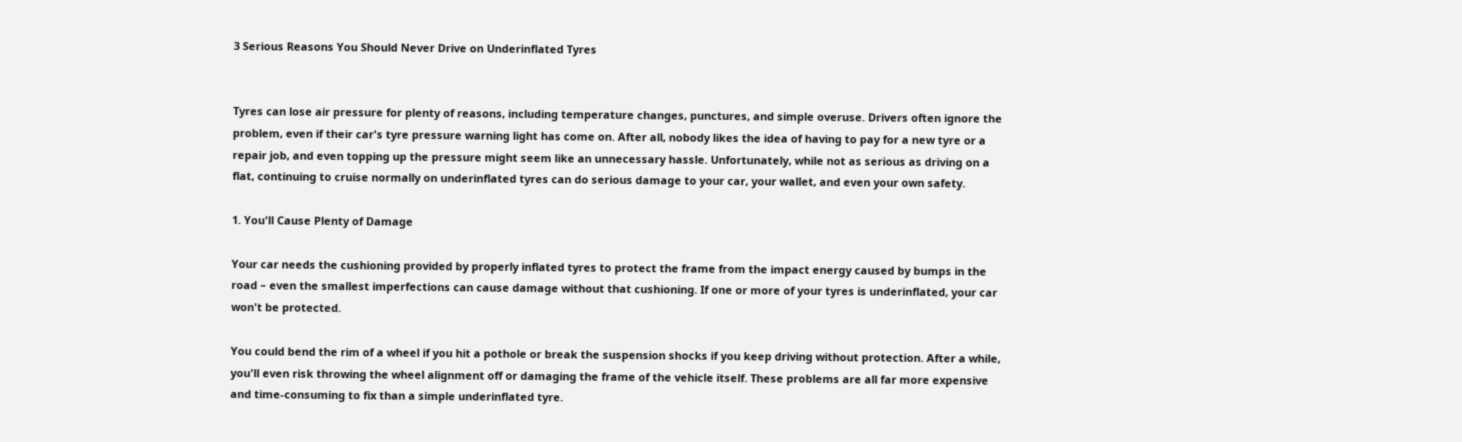3 Serious Reasons You Should Never Drive on Underinflated Tyres


Tyres can lose air pressure for plenty of reasons, including temperature changes, punctures, and simple overuse. Drivers often ignore the problem, even if their car's tyre pressure warning light has come on. After all, nobody likes the idea of having to pay for a new tyre or a repair job, and even topping up the pressure might seem like an unnecessary hassle. Unfortunately, while not as serious as driving on a flat, continuing to cruise normally on underinflated tyres can do serious damage to your car, your wallet, and even your own safety.

1. You'll Cause Plenty of Damage

Your car needs the cushioning provided by properly inflated tyres to protect the frame from the impact energy caused by bumps in the road – even the smallest imperfections can cause damage without that cushioning. If one or more of your tyres is underinflated, your car won't be protected.

You could bend the rim of a wheel if you hit a pothole or break the suspension shocks if you keep driving without protection. After a while, you'll even risk throwing the wheel alignment off or damaging the frame of the vehicle itself. These problems are all far more expensive and time-consuming to fix than a simple underinflated tyre.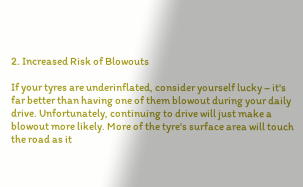2. Increased Risk of Blowouts

If your tyres are underinflated, consider yourself lucky – it's far better than having one of them blowout during your daily drive. Unfortunately, continuing to drive will just make a blowout more likely. More of the tyre's surface area will touch the road as it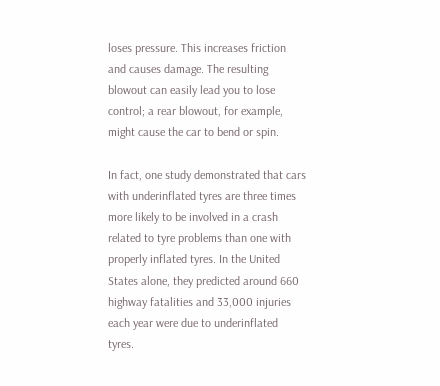loses pressure. This increases friction and causes damage. The resulting blowout can easily lead you to lose control; a rear blowout, for example, might cause the car to bend or spin.

In fact, one study demonstrated that cars with underinflated tyres are three times more likely to be involved in a crash related to tyre problems than one with properly inflated tyres. In the United States alone, they predicted around 660 highway fatalities and 33,000 injuries each year were due to underinflated tyres.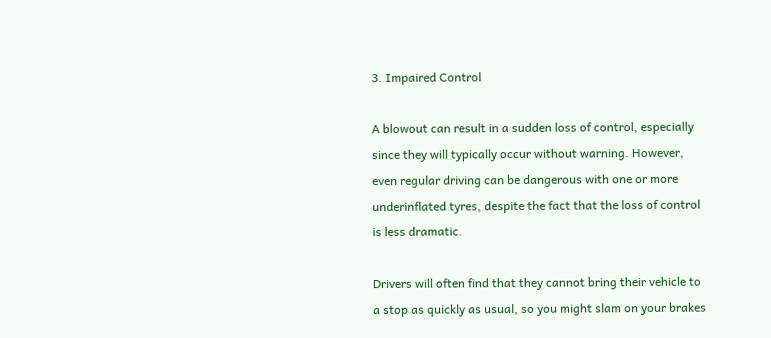3. Impaired Control

A blowout can result in a sudden loss of control, especially since they will typically occur without warning. However, even regular driving can be dangerous with one or more underinflated tyres, despite the fact that the loss of control is less dramatic.

Drivers will often find that they cannot bring their vehicle to a stop as quickly as usual, so you might slam on your brakes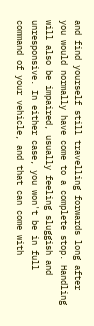and find yourself still travelling forwards long after you would normally have come to a complete stop. Handling will also be impaired, usually feeling sluggish and unresponsive. In either case, you won't be in full command of your vehicle, and that can come with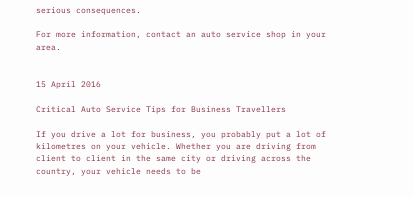serious consequences.

For more information, contact an auto service shop in your area.


15 April 2016

Critical Auto Service Tips for Business Travellers

If you drive a lot for business, you probably put a lot of kilometres on your vehicle. Whether you are driving from client to client in the same city or driving across the country, your vehicle needs to be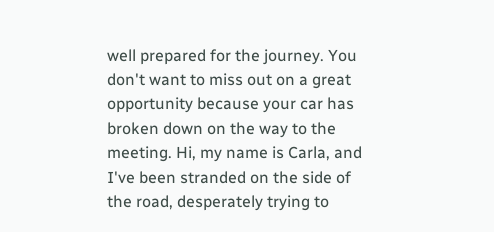well prepared for the journey. You don't want to miss out on a great opportunity because your car has broken down on the way to the meeting. Hi, my name is Carla, and I've been stranded on the side of the road, desperately trying to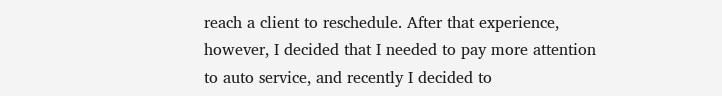reach a client to reschedule. After that experience, however, I decided that I needed to pay more attention to auto service, and recently I decided to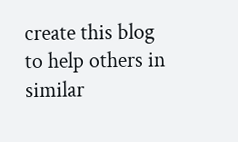create this blog to help others in similar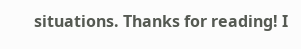situations. Thanks for reading! I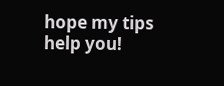hope my tips help you!